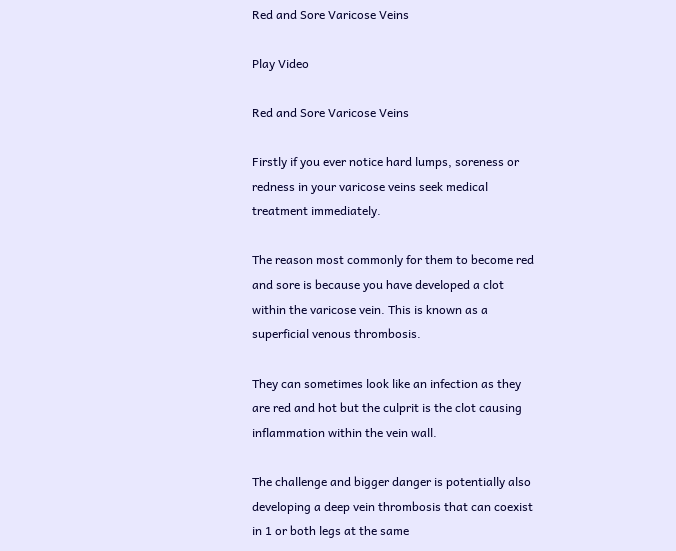Red and Sore Varicose Veins

Play Video

Red and Sore Varicose Veins

Firstly if you ever notice hard lumps, soreness or redness in your varicose veins seek medical treatment immediately.

The reason most commonly for them to become red and sore is because you have developed a clot within the varicose vein. This is known as a superficial venous thrombosis.

They can sometimes look like an infection as they are red and hot but the culprit is the clot causing inflammation within the vein wall.

The challenge and bigger danger is potentially also developing a deep vein thrombosis that can coexist in 1 or both legs at the same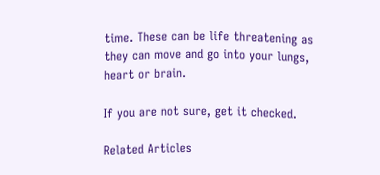time. These can be life threatening as they can move and go into your lungs, heart or brain.

If you are not sure, get it checked.

Related Articles